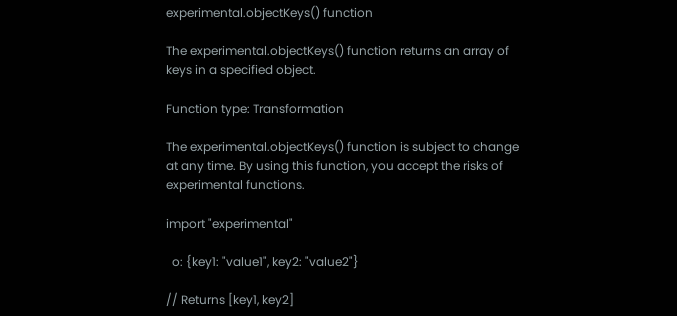experimental.objectKeys() function

The experimental.objectKeys() function returns an array of keys in a specified object.

Function type: Transformation

The experimental.objectKeys() function is subject to change at any time. By using this function, you accept the risks of experimental functions.

import "experimental"

  o: {key1: "value1", key2: "value2"}

// Returns [key1, key2]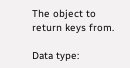The object to return keys from.

Data type: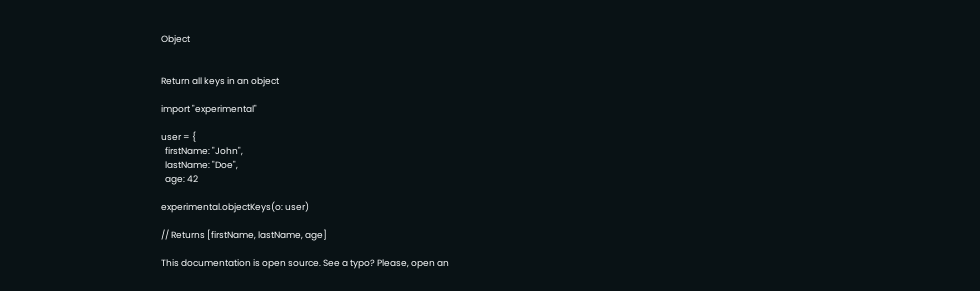Object


Return all keys in an object

import "experimental"

user = {
  firstName: "John",
  lastName: "Doe",
  age: 42

experimental.objectKeys(o: user)

// Returns [firstName, lastName, age]

This documentation is open source. See a typo? Please, open an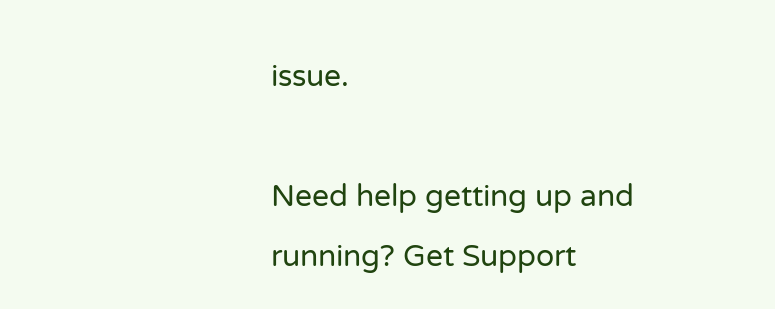issue.

Need help getting up and running? Get Support